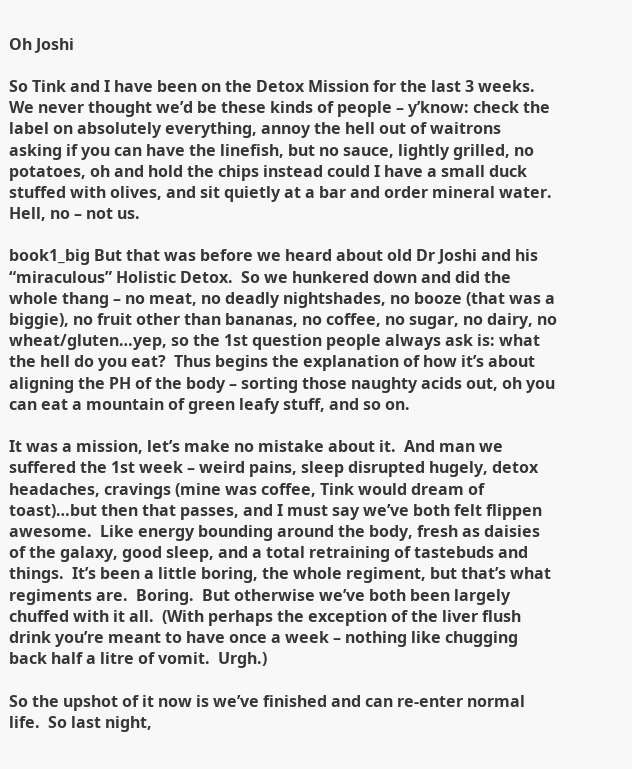Oh Joshi

So Tink and I have been on the Detox Mission for the last 3 weeks.  We never thought we’d be these kinds of people – y’know: check the label on absolutely everything, annoy the hell out of waitrons asking if you can have the linefish, but no sauce, lightly grilled, no potatoes, oh and hold the chips instead could I have a small duck stuffed with olives, and sit quietly at a bar and order mineral water.  Hell, no – not us.

book1_big But that was before we heard about old Dr Joshi and his “miraculous” Holistic Detox.  So we hunkered down and did the whole thang – no meat, no deadly nightshades, no booze (that was a biggie), no fruit other than bananas, no coffee, no sugar, no dairy, no wheat/gluten…yep, so the 1st question people always ask is: what the hell do you eat?  Thus begins the explanation of how it’s about aligning the PH of the body – sorting those naughty acids out, oh you can eat a mountain of green leafy stuff, and so on.

It was a mission, let’s make no mistake about it.  And man we suffered the 1st week – weird pains, sleep disrupted hugely, detox headaches, cravings (mine was coffee, Tink would dream of toast)…but then that passes, and I must say we’ve both felt flippen awesome.  Like energy bounding around the body, fresh as daisies of the galaxy, good sleep, and a total retraining of tastebuds and things.  It’s been a little boring, the whole regiment, but that’s what regiments are.  Boring.  But otherwise we’ve both been largely chuffed with it all.  (With perhaps the exception of the liver flush drink you’re meant to have once a week – nothing like chugging back half a litre of vomit.  Urgh.)

So the upshot of it now is we’ve finished and can re-enter normal life.  So last night,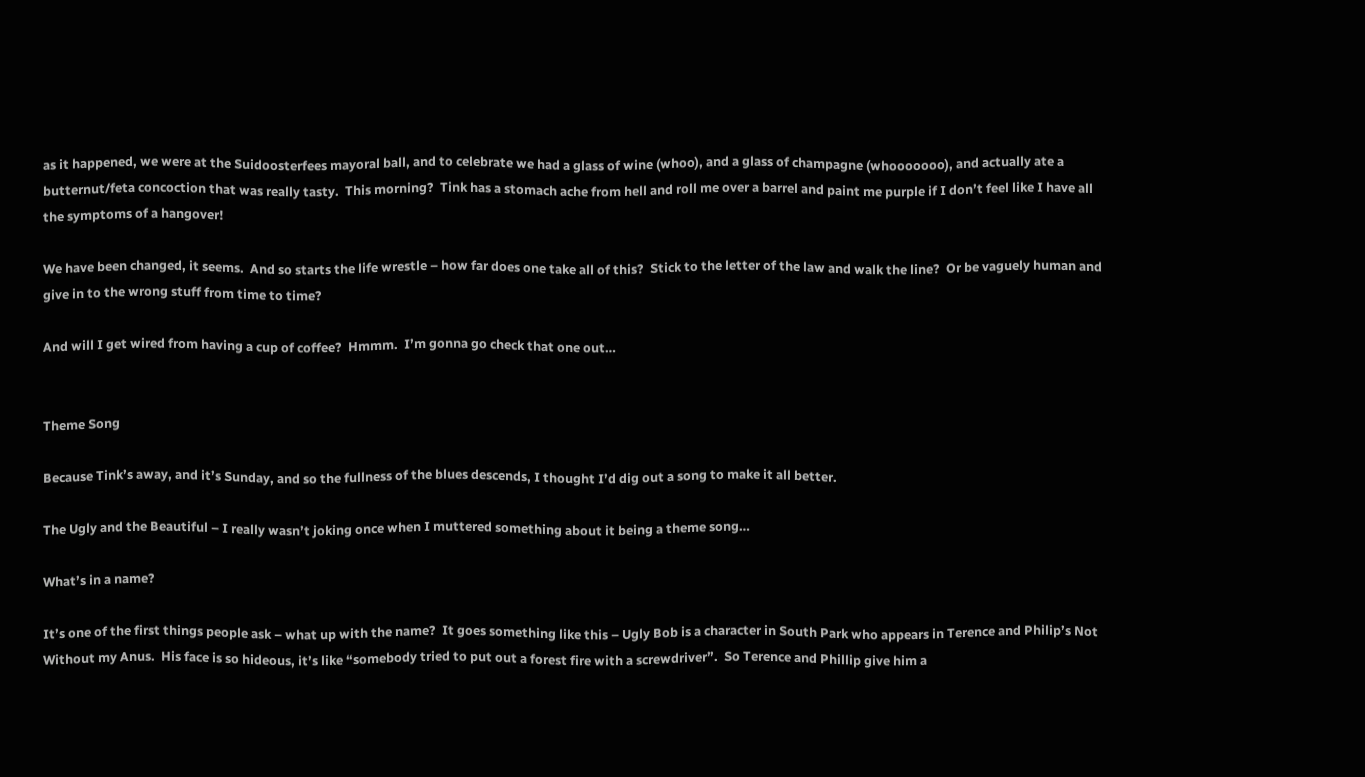as it happened, we were at the Suidoosterfees mayoral ball, and to celebrate we had a glass of wine (whoo), and a glass of champagne (whooooooo), and actually ate a butternut/feta concoction that was really tasty.  This morning?  Tink has a stomach ache from hell and roll me over a barrel and paint me purple if I don’t feel like I have all the symptoms of a hangover!

We have been changed, it seems.  And so starts the life wrestle – how far does one take all of this?  Stick to the letter of the law and walk the line?  Or be vaguely human and give in to the wrong stuff from time to time?

And will I get wired from having a cup of coffee?  Hmmm.  I’m gonna go check that one out…


Theme Song

Because Tink’s away, and it’s Sunday, and so the fullness of the blues descends, I thought I’d dig out a song to make it all better.

The Ugly and the Beautiful – I really wasn’t joking once when I muttered something about it being a theme song…

What’s in a name?

It’s one of the first things people ask – what up with the name?  It goes something like this – Ugly Bob is a character in South Park who appears in Terence and Philip’s Not Without my Anus.  His face is so hideous, it’s like “somebody tried to put out a forest fire with a screwdriver”.  So Terence and Phillip give him a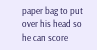paper bag to put over his head so he can score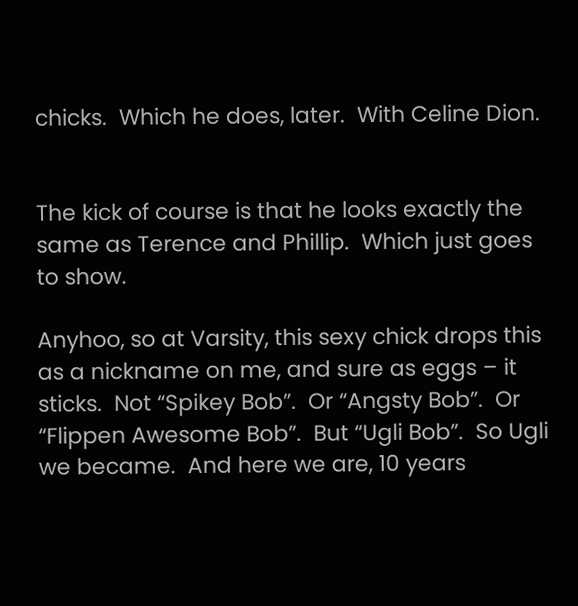chicks.  Which he does, later.  With Celine Dion.


The kick of course is that he looks exactly the same as Terence and Phillip.  Which just goes to show.

Anyhoo, so at Varsity, this sexy chick drops this as a nickname on me, and sure as eggs – it sticks.  Not “Spikey Bob”.  Or “Angsty Bob”.  Or “Flippen Awesome Bob”.  But “Ugli Bob”.  So Ugli we became.  And here we are, 10 years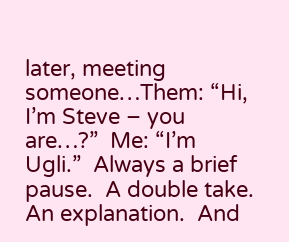later, meeting someone…Them: “Hi, I’m Steve – you are…?”  Me: “I’m Ugli.”  Always a brief pause.  A double take.  An explanation.  And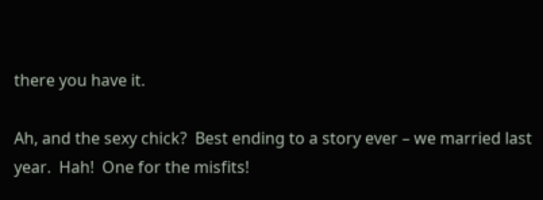there you have it.

Ah, and the sexy chick?  Best ending to a story ever – we married last year.  Hah!  One for the misfits!